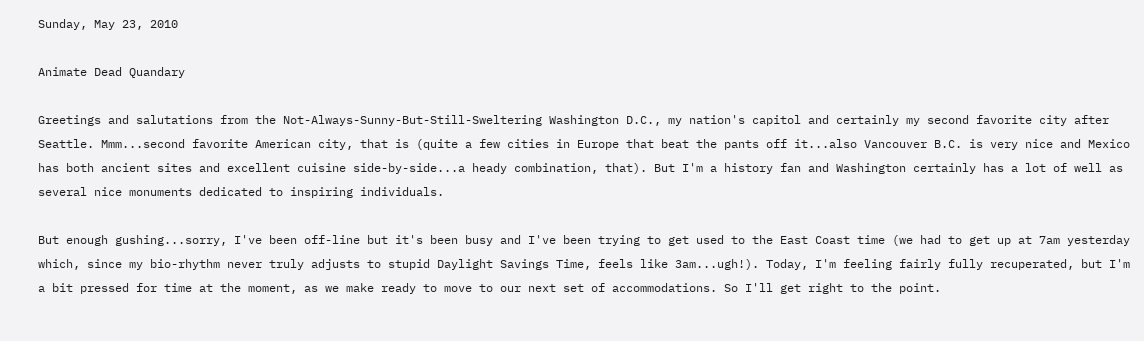Sunday, May 23, 2010

Animate Dead Quandary

Greetings and salutations from the Not-Always-Sunny-But-Still-Sweltering Washington D.C., my nation's capitol and certainly my second favorite city after Seattle. Mmm...second favorite American city, that is (quite a few cities in Europe that beat the pants off it...also Vancouver B.C. is very nice and Mexico has both ancient sites and excellent cuisine side-by-side...a heady combination, that). But I'm a history fan and Washington certainly has a lot of well as several nice monuments dedicated to inspiring individuals.

But enough gushing...sorry, I've been off-line but it's been busy and I've been trying to get used to the East Coast time (we had to get up at 7am yesterday which, since my bio-rhythm never truly adjusts to stupid Daylight Savings Time, feels like 3am...ugh!). Today, I'm feeling fairly fully recuperated, but I'm a bit pressed for time at the moment, as we make ready to move to our next set of accommodations. So I'll get right to the point.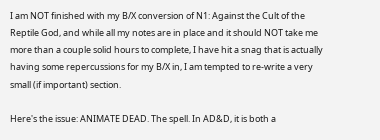I am NOT finished with my B/X conversion of N1: Against the Cult of the Reptile God, and while all my notes are in place and it should NOT take me more than a couple solid hours to complete, I have hit a snag that is actually having some repercussions for my B/X in, I am tempted to re-write a very small (if important) section.

Here's the issue: ANIMATE DEAD. The spell. In AD&D, it is both a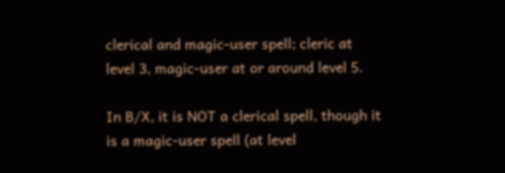clerical and magic-user spell; cleric at level 3, magic-user at or around level 5.

In B/X, it is NOT a clerical spell, though it is a magic-user spell (at level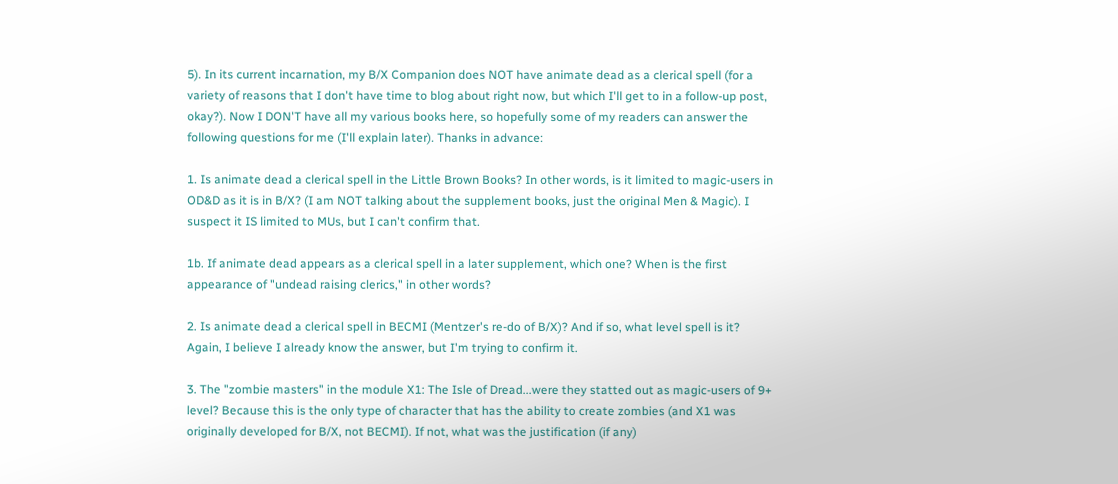5). In its current incarnation, my B/X Companion does NOT have animate dead as a clerical spell (for a variety of reasons that I don't have time to blog about right now, but which I'll get to in a follow-up post, okay?). Now I DON'T have all my various books here, so hopefully some of my readers can answer the following questions for me (I'll explain later). Thanks in advance:

1. Is animate dead a clerical spell in the Little Brown Books? In other words, is it limited to magic-users in OD&D as it is in B/X? (I am NOT talking about the supplement books, just the original Men & Magic). I suspect it IS limited to MUs, but I can't confirm that.

1b. If animate dead appears as a clerical spell in a later supplement, which one? When is the first appearance of "undead raising clerics," in other words?

2. Is animate dead a clerical spell in BECMI (Mentzer's re-do of B/X)? And if so, what level spell is it? Again, I believe I already know the answer, but I'm trying to confirm it.

3. The "zombie masters" in the module X1: The Isle of Dread...were they statted out as magic-users of 9+ level? Because this is the only type of character that has the ability to create zombies (and X1 was originally developed for B/X, not BECMI). If not, what was the justification (if any)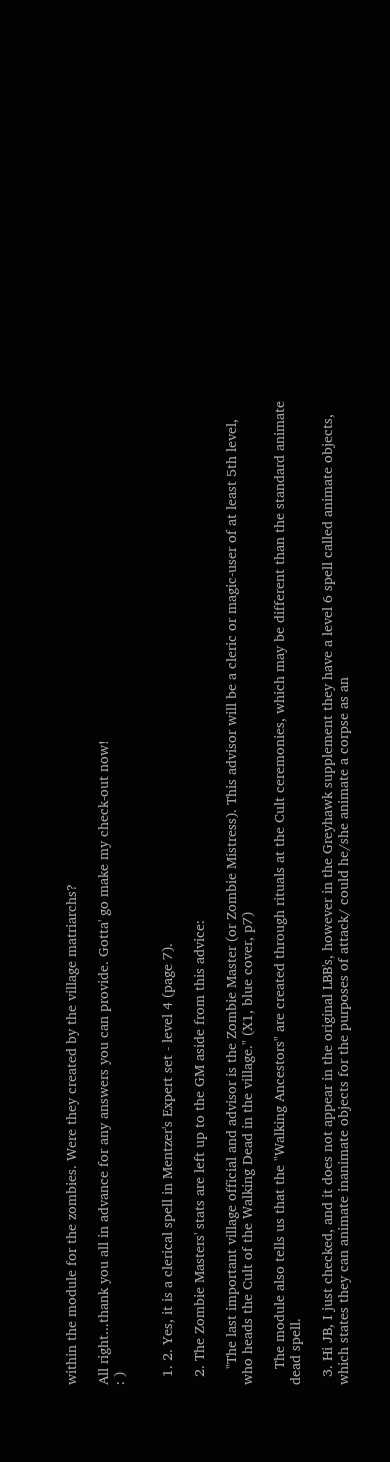within the module for the zombies. Were they created by the village matriarchs?

All right...thank you all in advance for any answers you can provide. Gotta' go make my check-out now!
: )


  1. 2. Yes, it is a clerical spell in Mentzer's Expert set - level 4 (page 7).

  2. The Zombie Masters' stats are left up to the GM aside from this advice:

    "The last important village official and advisor is the Zombie Master (or Zombie Mistress). This advisor will be a cleric or magic-user of at least 5th level, who heads the Cult of the Walking Dead in the village." (X1, blue cover, p7)

    The module also tells us that the "Walking Ancestors" are created through rituals at the Cult ceremonies, which may be different than the standard animate dead spell.

  3. Hi JB, I just checked, and it does not appear in the original LBB's, however in the Greyhawk supplement they have a level 6 spell called animate objects, which states they can animate inanimate objects for the purposes of attack/ could he/she animate a corpse as an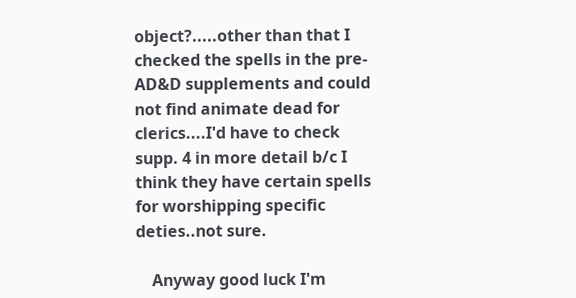object?.....other than that I checked the spells in the pre-AD&D supplements and could not find animate dead for clerics....I'd have to check supp. 4 in more detail b/c I think they have certain spells for worshipping specific deties..not sure.

    Anyway good luck I'm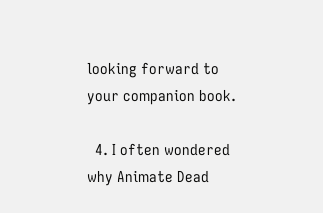looking forward to your companion book.

  4. I often wondered why Animate Dead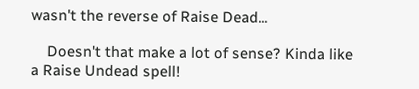wasn't the reverse of Raise Dead...

    Doesn't that make a lot of sense? Kinda like a Raise Undead spell!